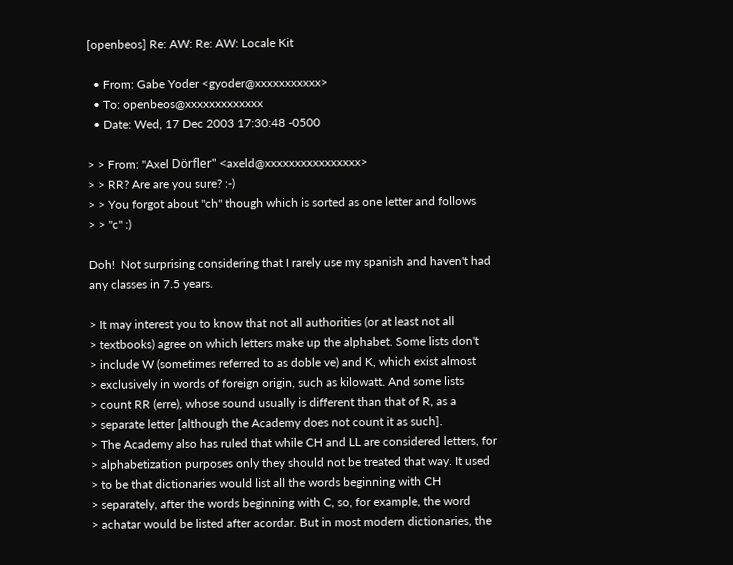[openbeos] Re: AW: Re: AW: Locale Kit

  • From: Gabe Yoder <gyoder@xxxxxxxxxxx>
  • To: openbeos@xxxxxxxxxxxxx
  • Date: Wed, 17 Dec 2003 17:30:48 -0500

> > From: "Axel Dörfler" <axeld@xxxxxxxxxxxxxxxx>
> > RR? Are are you sure? :-)
> > You forgot about "ch" though which is sorted as one letter and follows
> > "c" :)

Doh!  Not surprising considering that I rarely use my spanish and haven't had
any classes in 7.5 years.

> It may interest you to know that not all authorities (or at least not all
> textbooks) agree on which letters make up the alphabet. Some lists don't
> include W (sometimes referred to as doble ve) and K, which exist almost
> exclusively in words of foreign origin, such as kilowatt. And some lists
> count RR (erre), whose sound usually is different than that of R, as a
> separate letter [although the Academy does not count it as such].
> The Academy also has ruled that while CH and LL are considered letters, for
> alphabetization purposes only they should not be treated that way. It used
> to be that dictionaries would list all the words beginning with CH
> separately, after the words beginning with C, so, for example, the word
> achatar would be listed after acordar. But in most modern dictionaries, the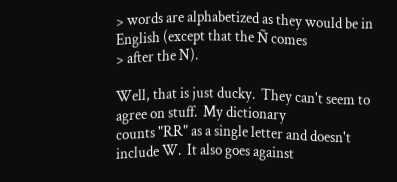> words are alphabetized as they would be in English (except that the Ñ comes
> after the N).

Well, that is just ducky.  They can't seem to agree on stuff.  My dictionary
counts "RR" as a single letter and doesn't include W.  It also goes against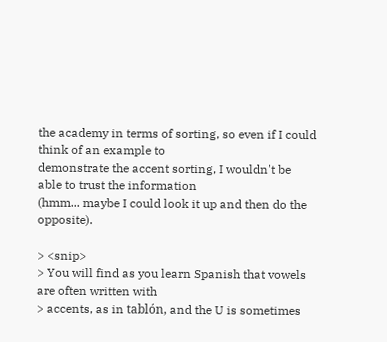the academy in terms of sorting, so even if I could think of an example to
demonstrate the accent sorting, I wouldn't be able to trust the information
(hmm... maybe I could look it up and then do the opposite).

> <snip>
> You will find as you learn Spanish that vowels are often written with
> accents, as in tablón, and the U is sometimes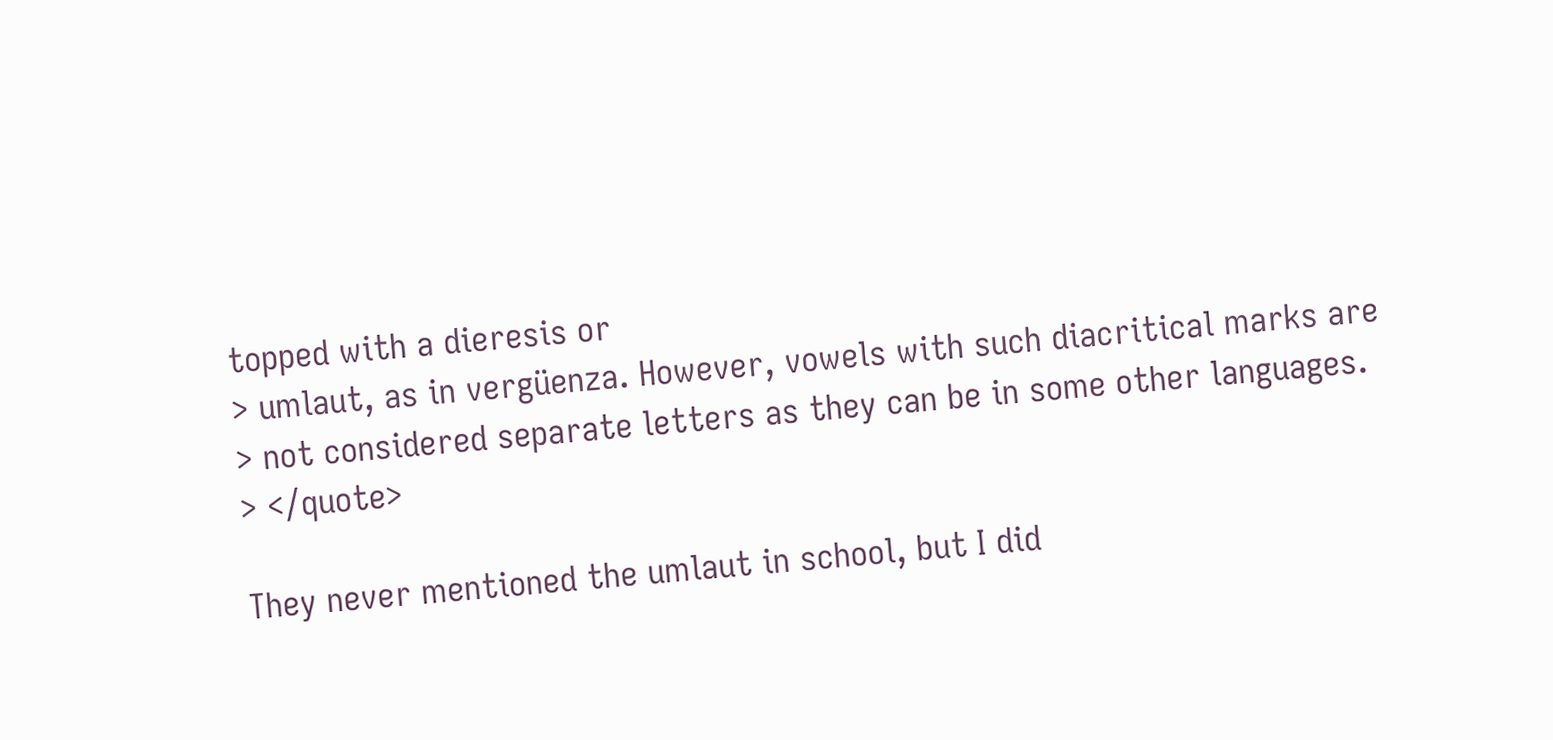topped with a dieresis or
> umlaut, as in vergüenza. However, vowels with such diacritical marks are
> not considered separate letters as they can be in some other languages.
> </quote>

They never mentioned the umlaut in school, but I did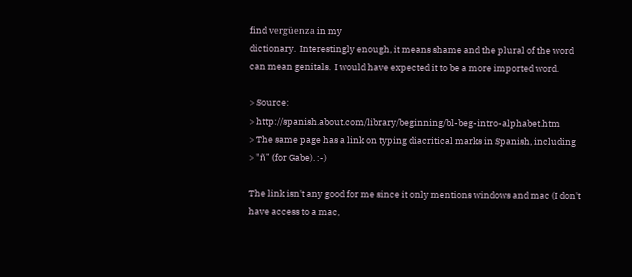find vergüenza in my
dictionary.  Interestingly enough, it means shame and the plural of the word
can mean genitals.  I would have expected it to be a more imported word.

> Source:
> http://spanish.about.com/library/beginning/bl-beg-intro-alphabet.htm
> The same page has a link on typing diacritical marks in Spanish, including
> "ñ" (for Gabe). :-)

The link isn't any good for me since it only mentions windows and mac (I don't
have access to a mac,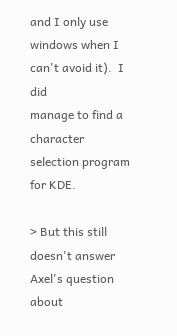and I only use windows when I can't avoid it).  I did
manage to find a character selection program for KDE.

> But this still doesn't answer Axel's question about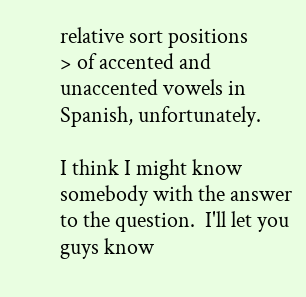relative sort positions
> of accented and unaccented vowels in Spanish, unfortunately.

I think I might know somebody with the answer to the question.  I'll let you
guys know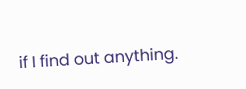if I find out anything.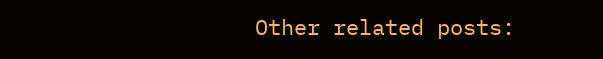Other related posts: